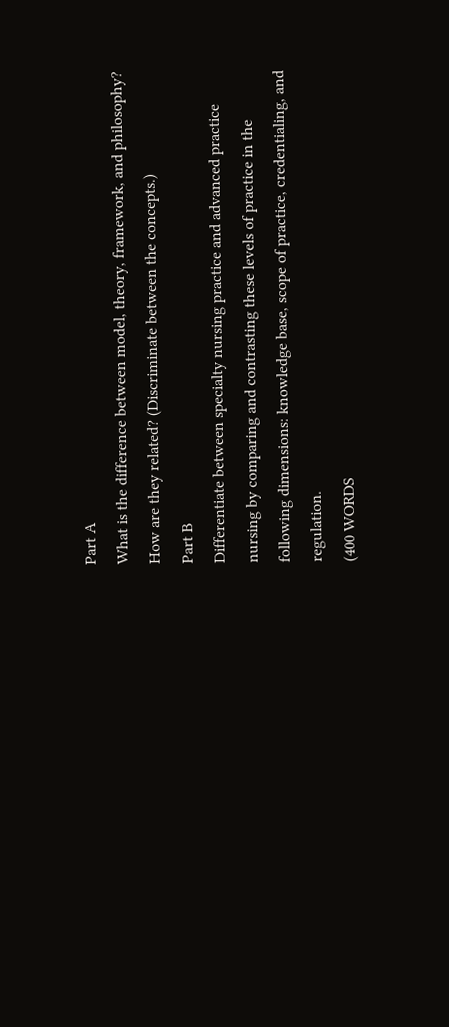Part A
What is the difference between model, theory, framework, and philosophy? How are they related? (Discriminate between the concepts.)
Part B
Differentiate between specialty nursing practice and advanced practice nursing by comparing and contrasting these levels of practice in the following dimensions: knowledge base, scope of practice, credentialing, and regulation.
(400 WORDS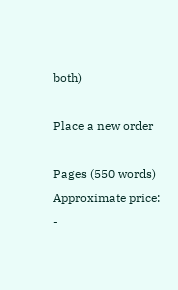both)

Place a new order

Pages (550 words)
Approximate price: -